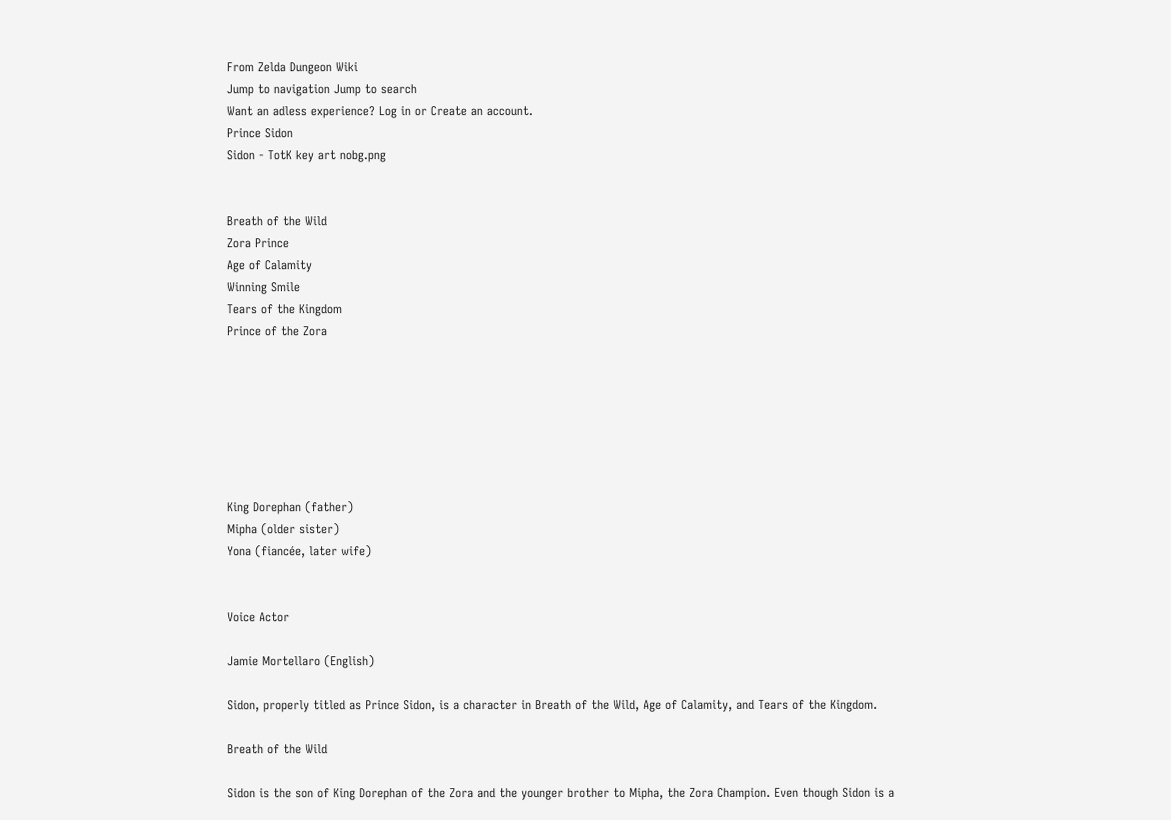From Zelda Dungeon Wiki
Jump to navigation Jump to search
Want an adless experience? Log in or Create an account.
Prince Sidon
Sidon - TotK key art nobg.png


Breath of the Wild
Zora Prince
Age of Calamity
Winning Smile
Tears of the Kingdom
Prince of the Zora







King Dorephan (father)
Mipha (older sister)
Yona (fiancée, later wife)


Voice Actor

Jamie Mortellaro (English)

Sidon, properly titled as Prince Sidon, is a character in Breath of the Wild, Age of Calamity, and Tears of the Kingdom.

Breath of the Wild

Sidon is the son of King Dorephan of the Zora and the younger brother to Mipha, the Zora Champion. Even though Sidon is a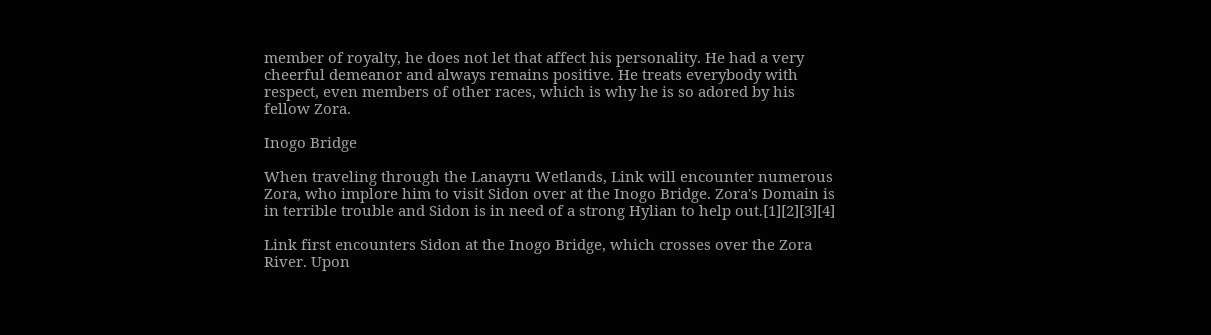member of royalty, he does not let that affect his personality. He had a very cheerful demeanor and always remains positive. He treats everybody with respect, even members of other races, which is why he is so adored by his fellow Zora.

Inogo Bridge

When traveling through the Lanayru Wetlands, Link will encounter numerous Zora, who implore him to visit Sidon over at the Inogo Bridge. Zora's Domain is in terrible trouble and Sidon is in need of a strong Hylian to help out.[1][2][3][4]

Link first encounters Sidon at the Inogo Bridge, which crosses over the Zora River. Upon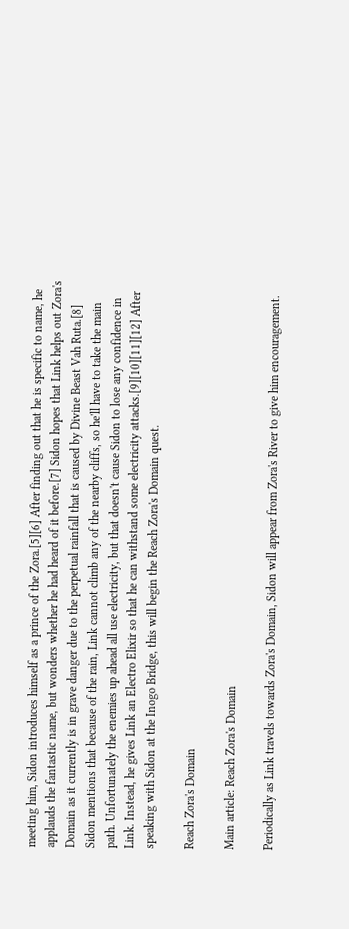meeting him, Sidon introduces himself as a prince of the Zora.[5][6] After finding out that he is specific to name, he applauds the fantastic name, but wonders whether he had heard of it before.[7] Sidon hopes that Link helps out Zora's Domain as it currently is in grave danger due to the perpetual rainfall that is caused by Divine Beast Vah Ruta.[8] Sidon mentions that because of the rain, Link cannot climb any of the nearby cliffs, so he'll have to take the main path. Unfortunately the enemies up ahead all use electricity, but that doesn't cause Sidon to lose any confidence in Link. Instead, he gives Link an Electro Elixir so that he can withstand some electricity attacks.[9][10][11][12] After speaking with Sidon at the Inogo Bridge, this will begin the Reach Zora's Domain quest.

Reach Zora's Domain

Main article: Reach Zora's Domain

Periodically as Link travels towards Zora's Domain, Sidon will appear from Zora's River to give him encouragement.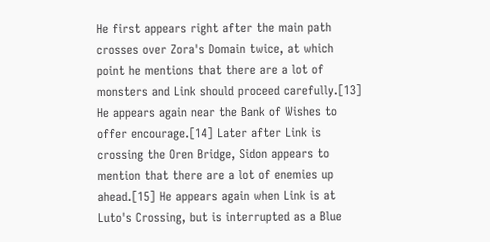He first appears right after the main path crosses over Zora's Domain twice, at which point he mentions that there are a lot of monsters and Link should proceed carefully.[13] He appears again near the Bank of Wishes to offer encourage.[14] Later after Link is crossing the Oren Bridge, Sidon appears to mention that there are a lot of enemies up ahead.[15] He appears again when Link is at Luto's Crossing, but is interrupted as a Blue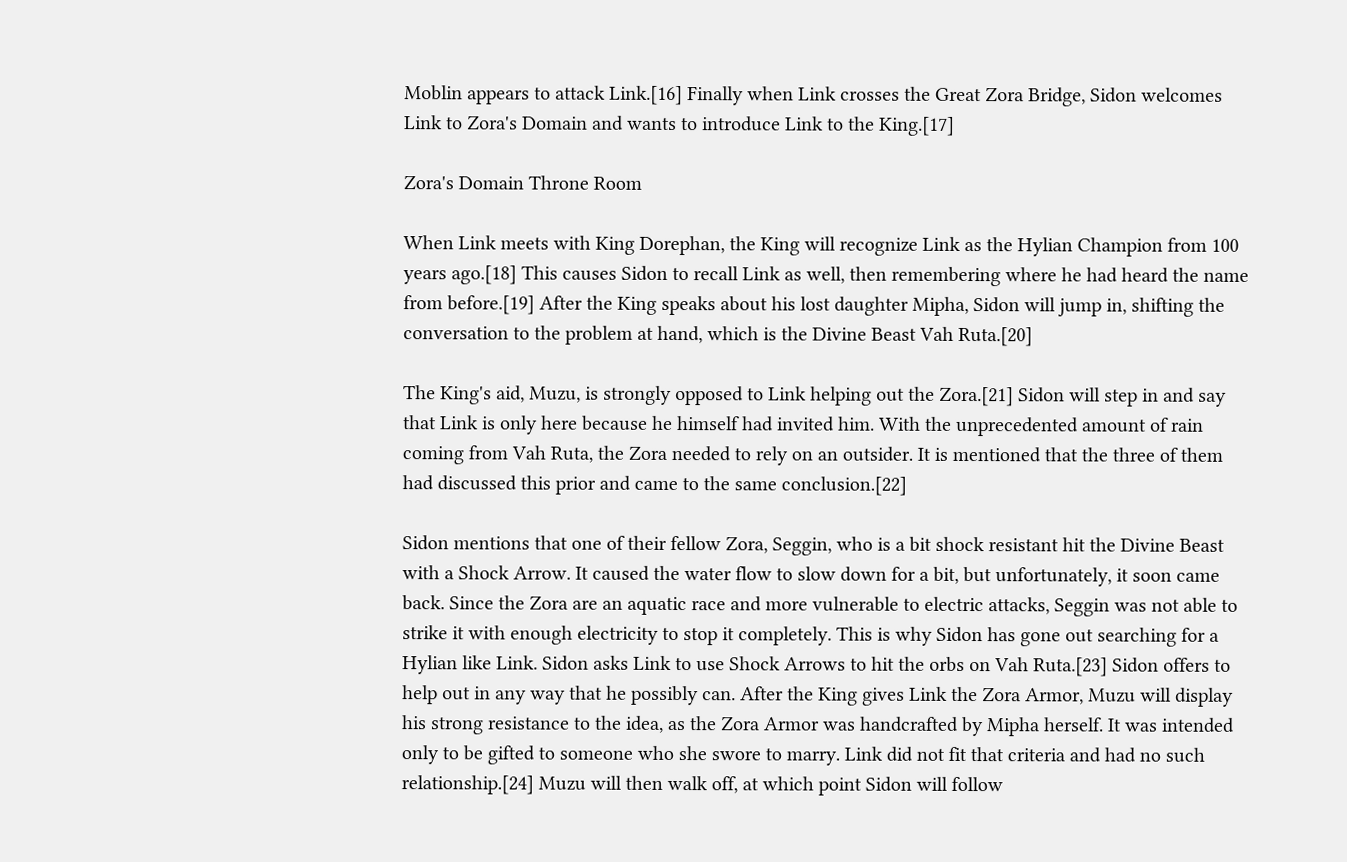Moblin appears to attack Link.[16] Finally when Link crosses the Great Zora Bridge, Sidon welcomes Link to Zora's Domain and wants to introduce Link to the King.[17]

Zora's Domain Throne Room

When Link meets with King Dorephan, the King will recognize Link as the Hylian Champion from 100 years ago.[18] This causes Sidon to recall Link as well, then remembering where he had heard the name from before.[19] After the King speaks about his lost daughter Mipha, Sidon will jump in, shifting the conversation to the problem at hand, which is the Divine Beast Vah Ruta.[20]

The King's aid, Muzu, is strongly opposed to Link helping out the Zora.[21] Sidon will step in and say that Link is only here because he himself had invited him. With the unprecedented amount of rain coming from Vah Ruta, the Zora needed to rely on an outsider. It is mentioned that the three of them had discussed this prior and came to the same conclusion.[22]

Sidon mentions that one of their fellow Zora, Seggin, who is a bit shock resistant hit the Divine Beast with a Shock Arrow. It caused the water flow to slow down for a bit, but unfortunately, it soon came back. Since the Zora are an aquatic race and more vulnerable to electric attacks, Seggin was not able to strike it with enough electricity to stop it completely. This is why Sidon has gone out searching for a Hylian like Link. Sidon asks Link to use Shock Arrows to hit the orbs on Vah Ruta.[23] Sidon offers to help out in any way that he possibly can. After the King gives Link the Zora Armor, Muzu will display his strong resistance to the idea, as the Zora Armor was handcrafted by Mipha herself. It was intended only to be gifted to someone who she swore to marry. Link did not fit that criteria and had no such relationship.[24] Muzu will then walk off, at which point Sidon will follow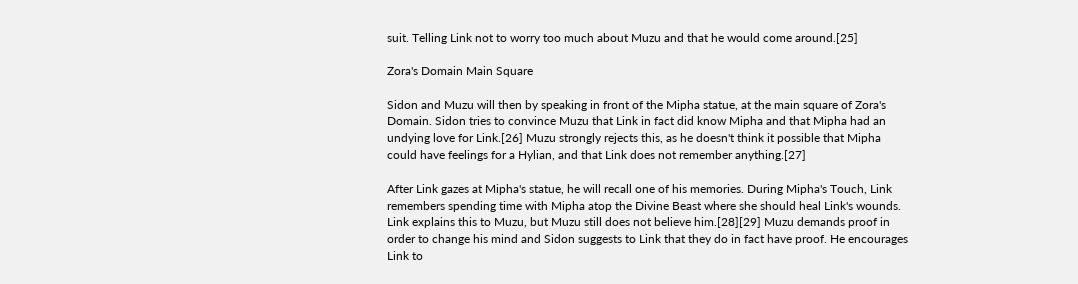suit. Telling Link not to worry too much about Muzu and that he would come around.[25]

Zora's Domain Main Square

Sidon and Muzu will then by speaking in front of the Mipha statue, at the main square of Zora's Domain. Sidon tries to convince Muzu that Link in fact did know Mipha and that Mipha had an undying love for Link.[26] Muzu strongly rejects this, as he doesn't think it possible that Mipha could have feelings for a Hylian, and that Link does not remember anything.[27]

After Link gazes at Mipha's statue, he will recall one of his memories. During Mipha's Touch, Link remembers spending time with Mipha atop the Divine Beast where she should heal Link's wounds. Link explains this to Muzu, but Muzu still does not believe him.[28][29] Muzu demands proof in order to change his mind and Sidon suggests to Link that they do in fact have proof. He encourages Link to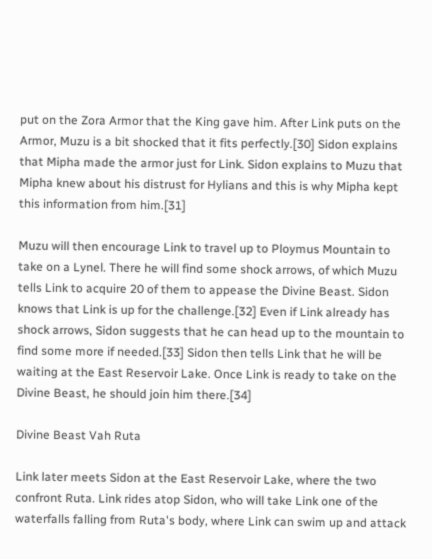put on the Zora Armor that the King gave him. After Link puts on the Armor, Muzu is a bit shocked that it fits perfectly.[30] Sidon explains that Mipha made the armor just for Link. Sidon explains to Muzu that Mipha knew about his distrust for Hylians and this is why Mipha kept this information from him.[31]

Muzu will then encourage Link to travel up to Ploymus Mountain to take on a Lynel. There he will find some shock arrows, of which Muzu tells Link to acquire 20 of them to appease the Divine Beast. Sidon knows that Link is up for the challenge.[32] Even if Link already has shock arrows, Sidon suggests that he can head up to the mountain to find some more if needed.[33] Sidon then tells Link that he will be waiting at the East Reservoir Lake. Once Link is ready to take on the Divine Beast, he should join him there.[34]

Divine Beast Vah Ruta

Link later meets Sidon at the East Reservoir Lake, where the two confront Ruta. Link rides atop Sidon, who will take Link one of the waterfalls falling from Ruta's body, where Link can swim up and attack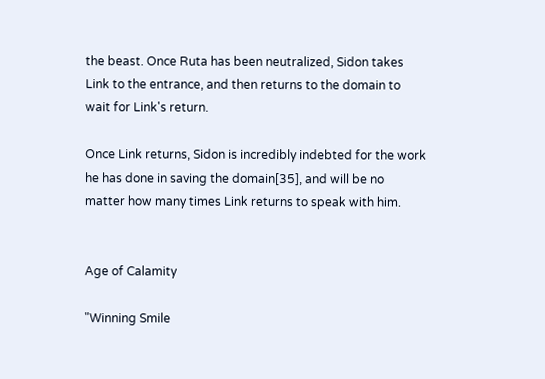the beast. Once Ruta has been neutralized, Sidon takes Link to the entrance, and then returns to the domain to wait for Link's return.

Once Link returns, Sidon is incredibly indebted for the work he has done in saving the domain[35], and will be no matter how many times Link returns to speak with him.


Age of Calamity

"Winning Smile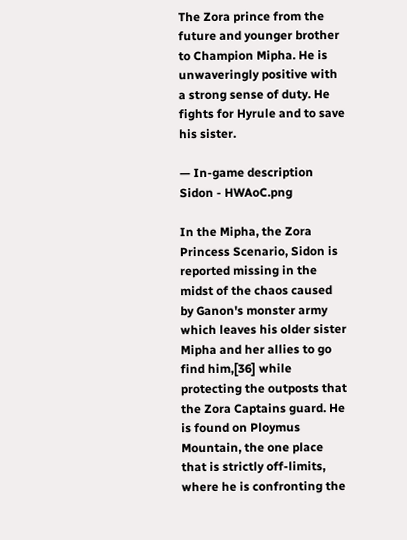The Zora prince from the future and younger brother to Champion Mipha. He is unwaveringly positive with a strong sense of duty. He fights for Hyrule and to save his sister.

— In-game description
Sidon - HWAoC.png

In the Mipha, the Zora Princess Scenario, Sidon is reported missing in the midst of the chaos caused by Ganon's monster army which leaves his older sister Mipha and her allies to go find him,[36] while protecting the outposts that the Zora Captains guard. He is found on Ploymus Mountain, the one place that is strictly off-limits, where he is confronting the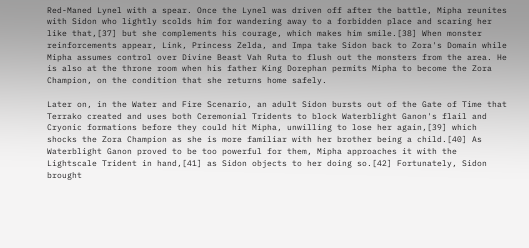Red-Maned Lynel with a spear. Once the Lynel was driven off after the battle, Mipha reunites with Sidon who lightly scolds him for wandering away to a forbidden place and scaring her like that,[37] but she complements his courage, which makes him smile.[38] When monster reinforcements appear, Link, Princess Zelda, and Impa take Sidon back to Zora's Domain while Mipha assumes control over Divine Beast Vah Ruta to flush out the monsters from the area. He is also at the throne room when his father King Dorephan permits Mipha to become the Zora Champion, on the condition that she returns home safely.

Later on, in the Water and Fire Scenario, an adult Sidon bursts out of the Gate of Time that Terrako created and uses both Ceremonial Tridents to block Waterblight Ganon's flail and Cryonic formations before they could hit Mipha, unwilling to lose her again,[39] which shocks the Zora Champion as she is more familiar with her brother being a child.[40] As Waterblight Ganon proved to be too powerful for them, Mipha approaches it with the Lightscale Trident in hand,[41] as Sidon objects to her doing so.[42] Fortunately, Sidon brought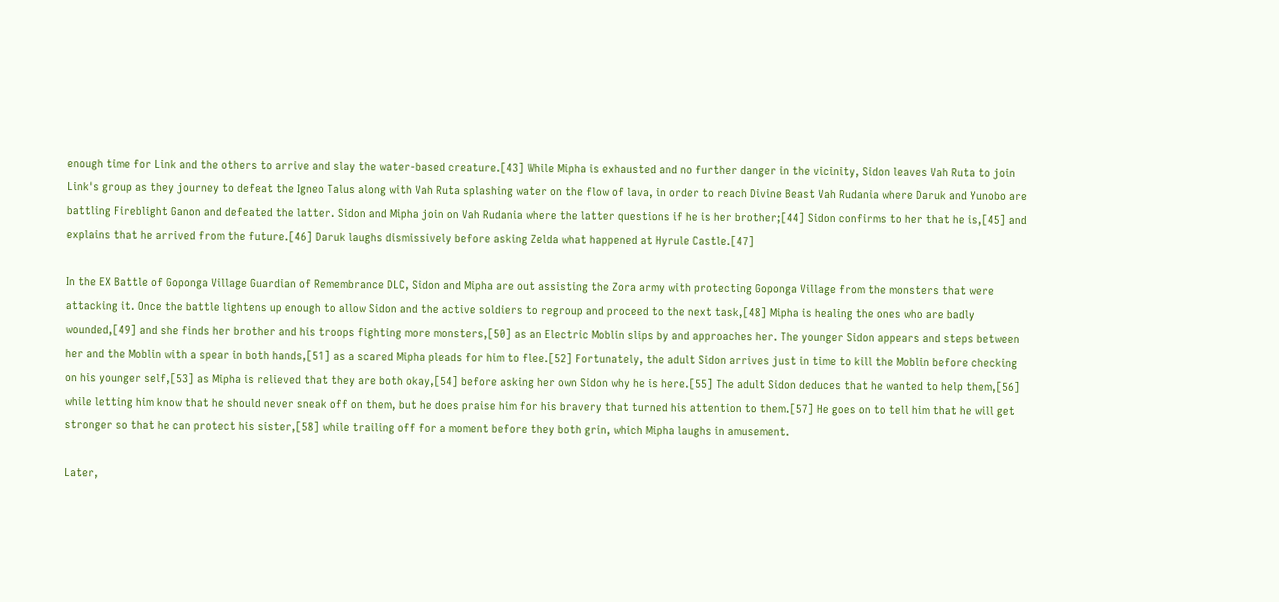enough time for Link and the others to arrive and slay the water-based creature.[43] While Mipha is exhausted and no further danger in the vicinity, Sidon leaves Vah Ruta to join Link's group as they journey to defeat the Igneo Talus along with Vah Ruta splashing water on the flow of lava, in order to reach Divine Beast Vah Rudania where Daruk and Yunobo are battling Fireblight Ganon and defeated the latter. Sidon and Mipha join on Vah Rudania where the latter questions if he is her brother;[44] Sidon confirms to her that he is,[45] and explains that he arrived from the future.[46] Daruk laughs dismissively before asking Zelda what happened at Hyrule Castle.[47]

In the EX Battle of Goponga Village Guardian of Remembrance DLC, Sidon and Mipha are out assisting the Zora army with protecting Goponga Village from the monsters that were attacking it. Once the battle lightens up enough to allow Sidon and the active soldiers to regroup and proceed to the next task,[48] Mipha is healing the ones who are badly wounded,[49] and she finds her brother and his troops fighting more monsters,[50] as an Electric Moblin slips by and approaches her. The younger Sidon appears and steps between her and the Moblin with a spear in both hands,[51] as a scared Mipha pleads for him to flee.[52] Fortunately, the adult Sidon arrives just in time to kill the Moblin before checking on his younger self,[53] as Mipha is relieved that they are both okay,[54] before asking her own Sidon why he is here.[55] The adult Sidon deduces that he wanted to help them,[56] while letting him know that he should never sneak off on them, but he does praise him for his bravery that turned his attention to them.[57] He goes on to tell him that he will get stronger so that he can protect his sister,[58] while trailing off for a moment before they both grin, which Mipha laughs in amusement.

Later,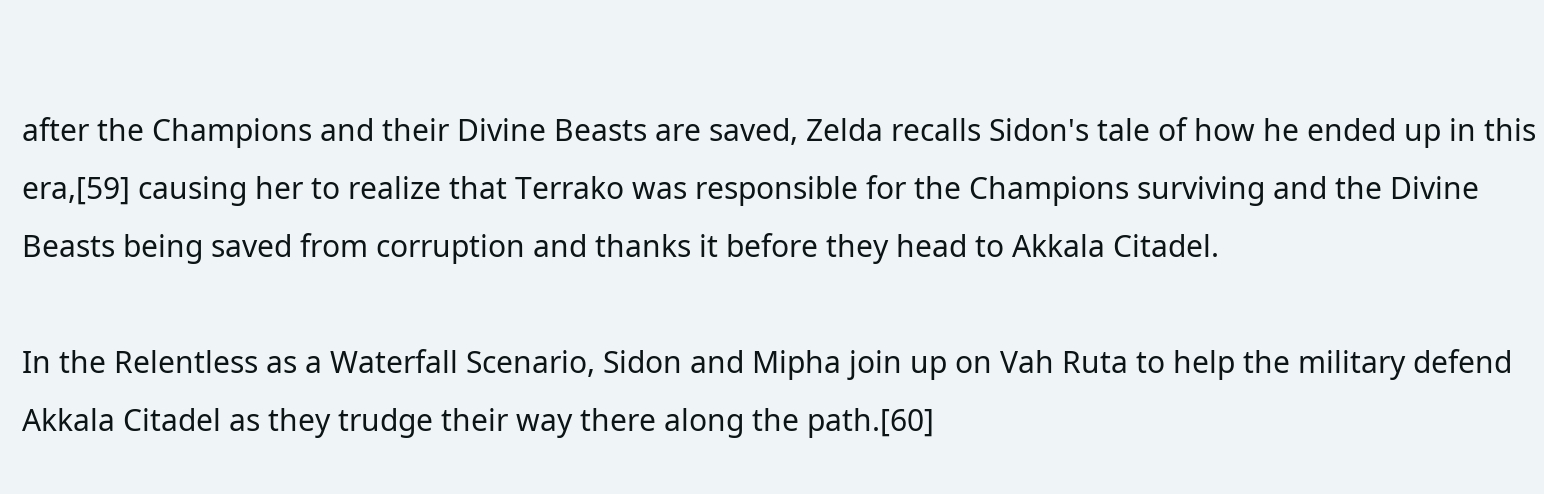after the Champions and their Divine Beasts are saved, Zelda recalls Sidon's tale of how he ended up in this era,[59] causing her to realize that Terrako was responsible for the Champions surviving and the Divine Beasts being saved from corruption and thanks it before they head to Akkala Citadel.

In the Relentless as a Waterfall Scenario, Sidon and Mipha join up on Vah Ruta to help the military defend Akkala Citadel as they trudge their way there along the path.[60]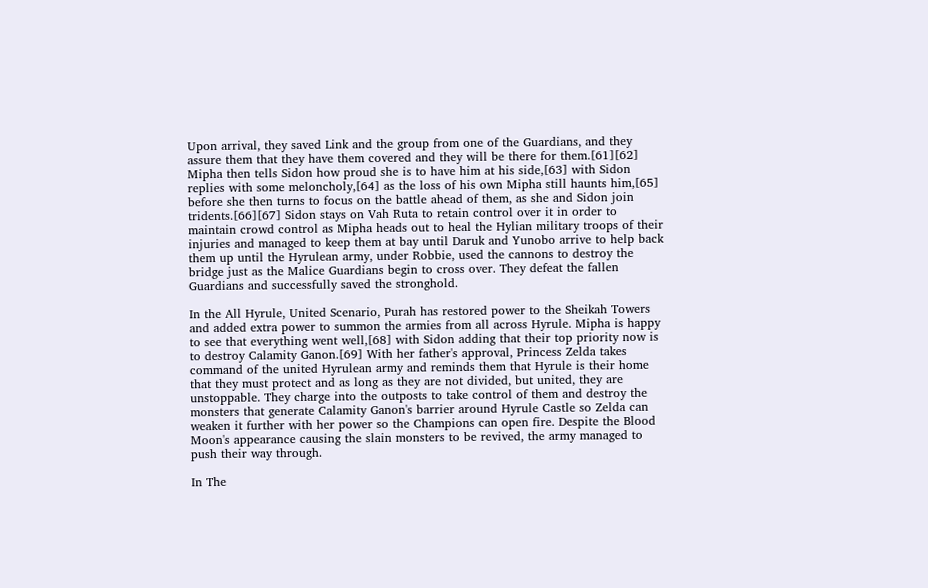Upon arrival, they saved Link and the group from one of the Guardians, and they assure them that they have them covered and they will be there for them.[61][62] Mipha then tells Sidon how proud she is to have him at his side,[63] with Sidon replies with some meloncholy,[64] as the loss of his own Mipha still haunts him,[65] before she then turns to focus on the battle ahead of them, as she and Sidon join tridents.[66][67] Sidon stays on Vah Ruta to retain control over it in order to maintain crowd control as Mipha heads out to heal the Hylian military troops of their injuries and managed to keep them at bay until Daruk and Yunobo arrive to help back them up until the Hyrulean army, under Robbie, used the cannons to destroy the bridge just as the Malice Guardians begin to cross over. They defeat the fallen Guardians and successfully saved the stronghold.

In the All Hyrule, United Scenario, Purah has restored power to the Sheikah Towers and added extra power to summon the armies from all across Hyrule. Mipha is happy to see that everything went well,[68] with Sidon adding that their top priority now is to destroy Calamity Ganon.[69] With her father's approval, Princess Zelda takes command of the united Hyrulean army and reminds them that Hyrule is their home that they must protect and as long as they are not divided, but united, they are unstoppable. They charge into the outposts to take control of them and destroy the monsters that generate Calamity Ganon's barrier around Hyrule Castle so Zelda can weaken it further with her power so the Champions can open fire. Despite the Blood Moon's appearance causing the slain monsters to be revived, the army managed to push their way through.

In The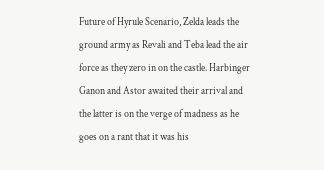Future of Hyrule Scenario, Zelda leads the ground army as Revali and Teba lead the air force as they zero in on the castle. Harbinger Ganon and Astor awaited their arrival and the latter is on the verge of madness as he goes on a rant that it was his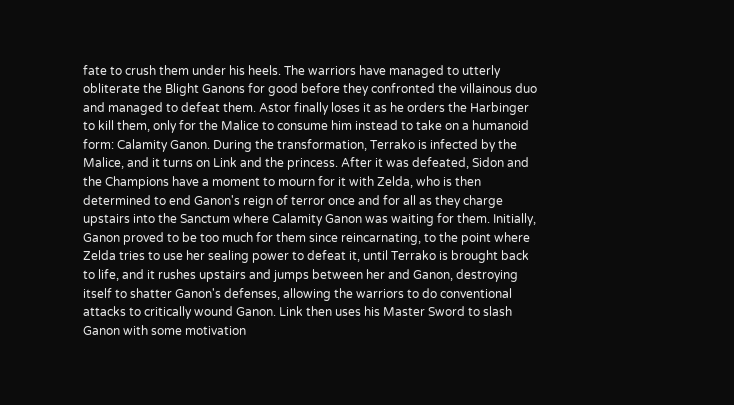fate to crush them under his heels. The warriors have managed to utterly obliterate the Blight Ganons for good before they confronted the villainous duo and managed to defeat them. Astor finally loses it as he orders the Harbinger to kill them, only for the Malice to consume him instead to take on a humanoid form: Calamity Ganon. During the transformation, Terrako is infected by the Malice, and it turns on Link and the princess. After it was defeated, Sidon and the Champions have a moment to mourn for it with Zelda, who is then determined to end Ganon's reign of terror once and for all as they charge upstairs into the Sanctum where Calamity Ganon was waiting for them. Initially, Ganon proved to be too much for them since reincarnating, to the point where Zelda tries to use her sealing power to defeat it, until Terrako is brought back to life, and it rushes upstairs and jumps between her and Ganon, destroying itself to shatter Ganon's defenses, allowing the warriors to do conventional attacks to critically wound Ganon. Link then uses his Master Sword to slash Ganon with some motivation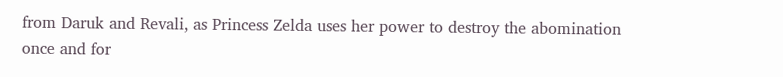from Daruk and Revali, as Princess Zelda uses her power to destroy the abomination once and for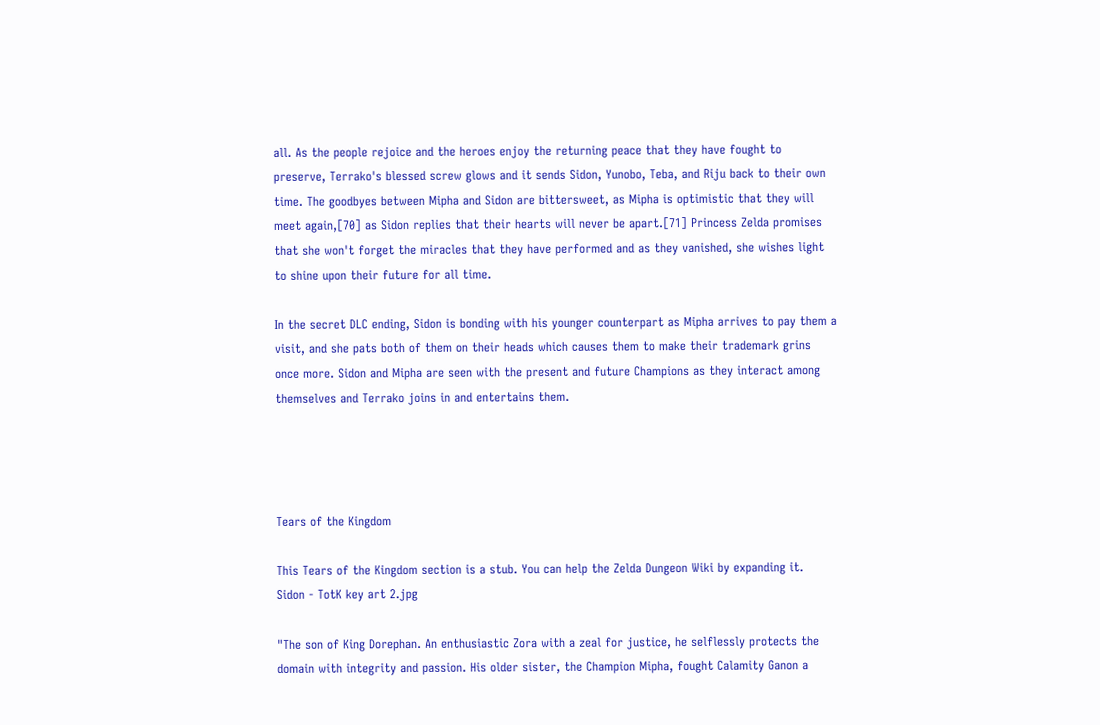all. As the people rejoice and the heroes enjoy the returning peace that they have fought to preserve, Terrako's blessed screw glows and it sends Sidon, Yunobo, Teba, and Riju back to their own time. The goodbyes between Mipha and Sidon are bittersweet, as Mipha is optimistic that they will meet again,[70] as Sidon replies that their hearts will never be apart.[71] Princess Zelda promises that she won't forget the miracles that they have performed and as they vanished, she wishes light to shine upon their future for all time.

In the secret DLC ending, Sidon is bonding with his younger counterpart as Mipha arrives to pay them a visit, and she pats both of them on their heads which causes them to make their trademark grins once more. Sidon and Mipha are seen with the present and future Champions as they interact among themselves and Terrako joins in and entertains them.




Tears of the Kingdom

This Tears of the Kingdom section is a stub. You can help the Zelda Dungeon Wiki by expanding it.
Sidon - TotK key art 2.jpg

"The son of King Dorephan. An enthusiastic Zora with a zeal for justice, he selflessly protects the domain with integrity and passion. His older sister, the Champion Mipha, fought Calamity Ganon a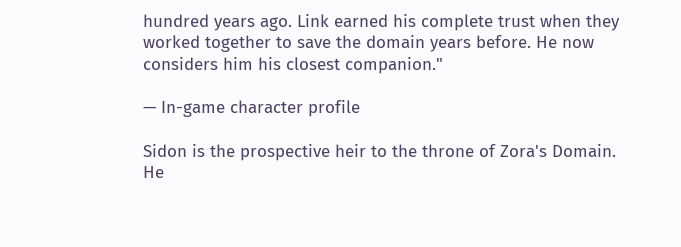hundred years ago. Link earned his complete trust when they worked together to save the domain years before. He now considers him his closest companion."

— In-game character profile

Sidon is the prospective heir to the throne of Zora's Domain. He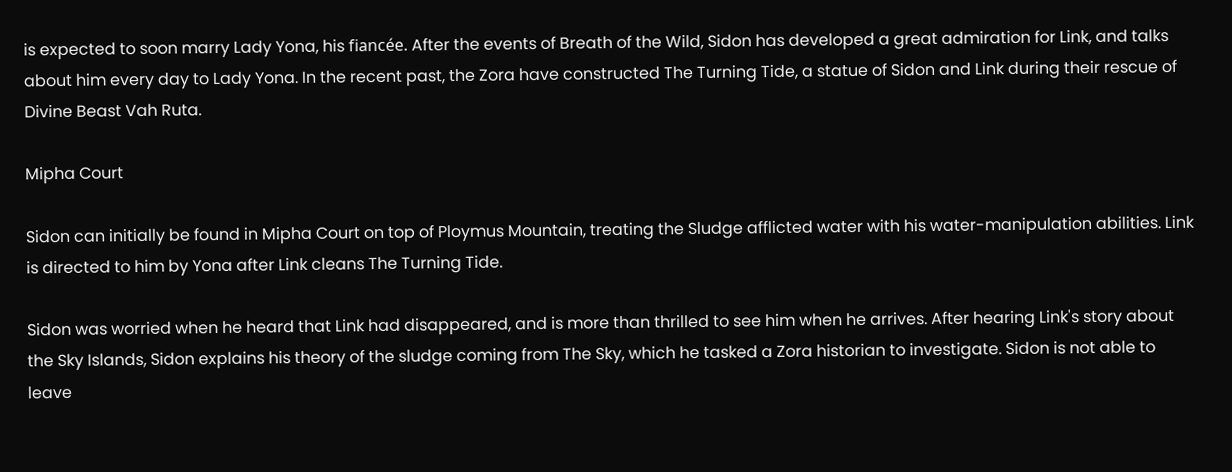is expected to soon marry Lady Yona, his fiancée. After the events of Breath of the Wild, Sidon has developed a great admiration for Link, and talks about him every day to Lady Yona. In the recent past, the Zora have constructed The Turning Tide, a statue of Sidon and Link during their rescue of Divine Beast Vah Ruta.

Mipha Court

Sidon can initially be found in Mipha Court on top of Ploymus Mountain, treating the Sludge afflicted water with his water-manipulation abilities. Link is directed to him by Yona after Link cleans The Turning Tide.

Sidon was worried when he heard that Link had disappeared, and is more than thrilled to see him when he arrives. After hearing Link's story about the Sky Islands, Sidon explains his theory of the sludge coming from The Sky, which he tasked a Zora historian to investigate. Sidon is not able to leave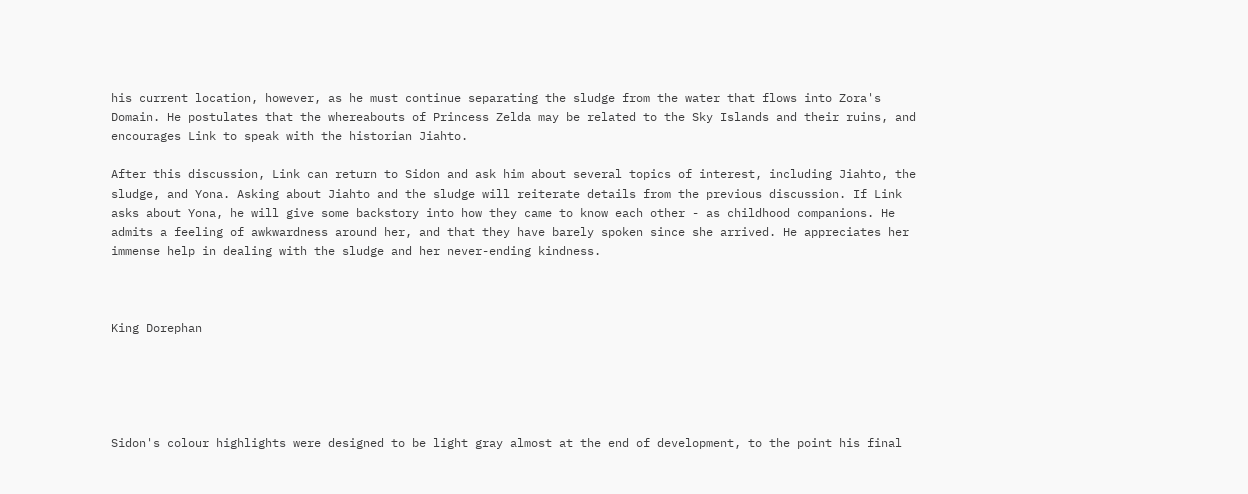his current location, however, as he must continue separating the sludge from the water that flows into Zora's Domain. He postulates that the whereabouts of Princess Zelda may be related to the Sky Islands and their ruins, and encourages Link to speak with the historian Jiahto.

After this discussion, Link can return to Sidon and ask him about several topics of interest, including Jiahto, the sludge, and Yona. Asking about Jiahto and the sludge will reiterate details from the previous discussion. If Link asks about Yona, he will give some backstory into how they came to know each other - as childhood companions. He admits a feeling of awkwardness around her, and that they have barely spoken since she arrived. He appreciates her immense help in dealing with the sludge and her never-ending kindness.



King Dorephan





Sidon's colour highlights were designed to be light gray almost at the end of development, to the point his final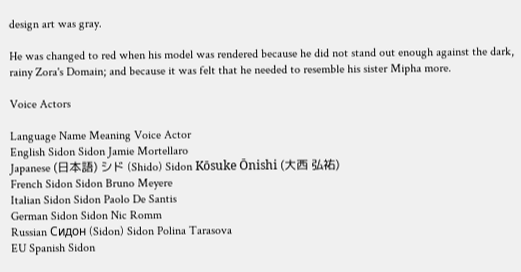design art was gray.

He was changed to red when his model was rendered because he did not stand out enough against the dark, rainy Zora's Domain; and because it was felt that he needed to resemble his sister Mipha more.

Voice Actors

Language Name Meaning Voice Actor
English Sidon Sidon Jamie Mortellaro
Japanese (日本語) シド (Shido) Sidon Kōsuke Ōnishi (大西 弘祐)
French Sidon Sidon Bruno Meyere
Italian Sidon Sidon Paolo De Santis
German Sidon Sidon Nic Romm
Russian Сидон (Sidon) Sidon Polina Tarasova
EU Spanish Sidon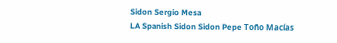Sidon Sergio Mesa
LA Spanish Sidon Sidon Pepe Toño Macías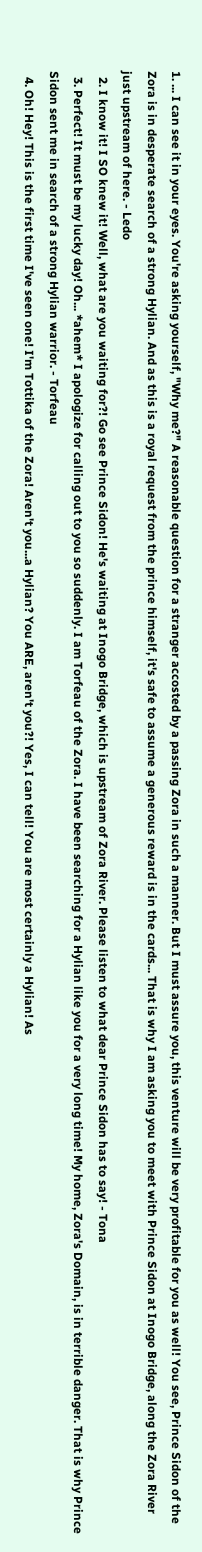1. ... I can see it in your eyes. You're asking yourself, "Why me?" A reasonable question for a stranger accosted by a passing Zora in such a manner. But I must assure you, this venture will be very profitable for you as well! You see, Prince Sidon of the Zora is in desperate search of a strong Hylian. And as this is a royal request from the prince himself, it's safe to assume a generous reward is in the cards... That is why I am asking you to meet with Prince Sidon at Inogo Bridge, along the Zora River just upstream of here. - Ledo
  2. I know it! I SO knew it! Well, what are you waiting for?! Go see Prince Sidon! He's waiting at Inogo Bridge, which is upstream of Zora River. Please listen to what dear Prince Sidon has to say! - Tona
  3. Perfect! It must be my lucky day! Oh... *ahem* I apologize for calling out to you so suddenly. I am Torfeau of the Zora. I have been searching for a Hylian like you for a very long time! My home, Zora's Domain, is in terrible danger. That is why Prince Sidon sent me in search of a strong Hylian warrior. - Torfeau
  4. Oh! Hey! This is the first time I've seen one! I'm Tottika of the Zora! Aren't you...a Hylian? You ARE, aren't you?! Yes, I can tell! You are most certainly a Hylian! As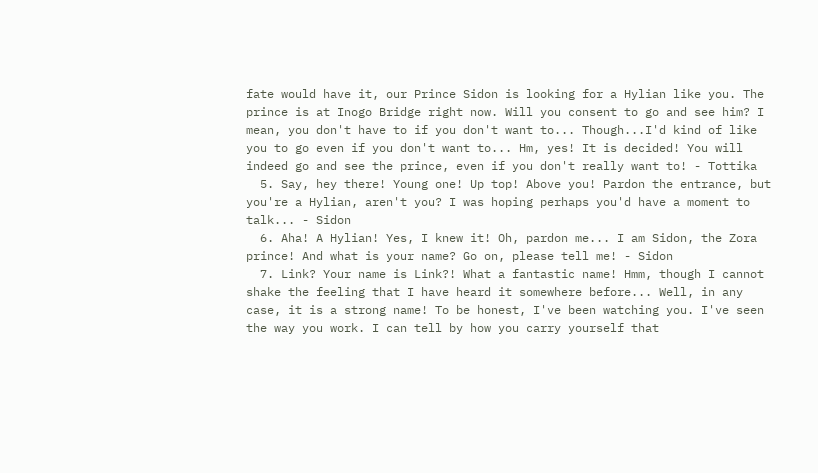fate would have it, our Prince Sidon is looking for a Hylian like you. The prince is at Inogo Bridge right now. Will you consent to go and see him? I mean, you don't have to if you don't want to... Though...I'd kind of like you to go even if you don't want to... Hm, yes! It is decided! You will indeed go and see the prince, even if you don't really want to! - Tottika
  5. Say, hey there! Young one! Up top! Above you! Pardon the entrance, but you're a Hylian, aren't you? I was hoping perhaps you'd have a moment to talk... - Sidon
  6. Aha! A Hylian! Yes, I knew it! Oh, pardon me... I am Sidon, the Zora prince! And what is your name? Go on, please tell me! - Sidon
  7. Link? Your name is Link?! What a fantastic name! Hmm, though I cannot shake the feeling that I have heard it somewhere before... Well, in any case, it is a strong name! To be honest, I've been watching you. I've seen the way you work. I can tell by how you carry yourself that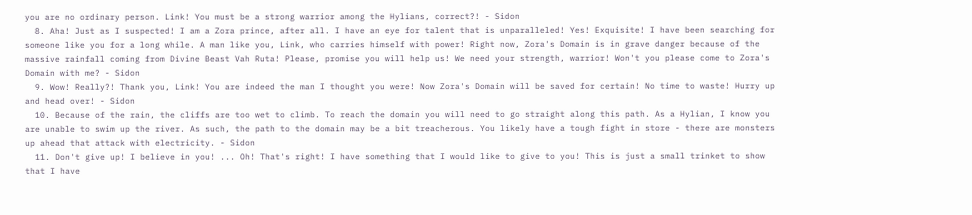you are no ordinary person. Link! You must be a strong warrior among the Hylians, correct?! - Sidon
  8. Aha! Just as I suspected! I am a Zora prince, after all. I have an eye for talent that is unparalleled! Yes! Exquisite! I have been searching for someone like you for a long while. A man like you, Link, who carries himself with power! Right now, Zora's Domain is in grave danger because of the massive rainfall coming from Divine Beast Vah Ruta! Please, promise you will help us! We need your strength, warrior! Won't you please come to Zora's Domain with me? - Sidon
  9. Wow! Really?! Thank you, Link! You are indeed the man I thought you were! Now Zora's Domain will be saved for certain! No time to waste! Hurry up and head over! - Sidon
  10. Because of the rain, the cliffs are too wet to climb. To reach the domain you will need to go straight along this path. As a Hylian, I know you are unable to swim up the river. As such, the path to the domain may be a bit treacherous. You likely have a tough fight in store - there are monsters up ahead that attack with electricity. - Sidon
  11. Don't give up! I believe in you! ... Oh! That's right! I have something that I would like to give to you! This is just a small trinket to show that I have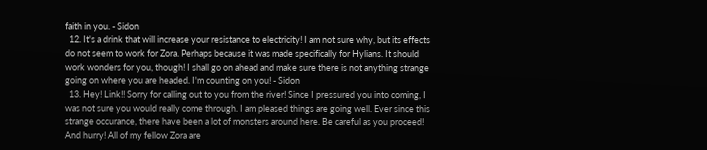faith in you. - Sidon
  12. It's a drink that will increase your resistance to electricity! I am not sure why, but its effects do not seem to work for Zora. Perhaps because it was made specifically for Hylians. It should work wonders for you, though! I shall go on ahead and make sure there is not anything strange going on where you are headed. I'm counting on you! - Sidon
  13. Hey! Link!! Sorry for calling out to you from the river! Since I pressured you into coming, I was not sure you would really come through. I am pleased things are going well. Ever since this strange occurance, there have been a lot of monsters around here. Be careful as you proceed! And hurry! All of my fellow Zora are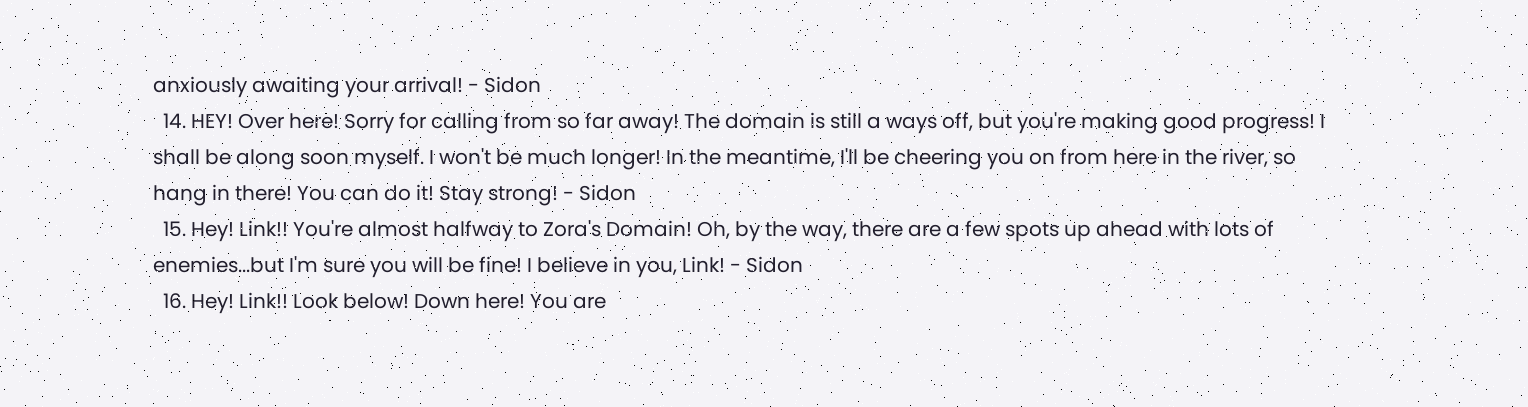anxiously awaiting your arrival! - Sidon
  14. HEY! Over here! Sorry for calling from so far away! The domain is still a ways off, but you're making good progress! I shall be along soon myself. I won't be much longer! In the meantime, I'll be cheering you on from here in the river, so hang in there! You can do it! Stay strong! - Sidon
  15. Hey! Link!! You're almost halfway to Zora's Domain! Oh, by the way, there are a few spots up ahead with lots of enemies...but I'm sure you will be fine! I believe in you, Link! - Sidon
  16. Hey! Link!! Look below! Down here! You are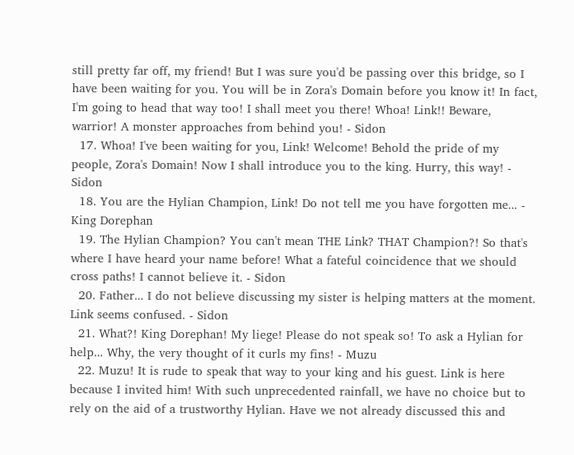still pretty far off, my friend! But I was sure you'd be passing over this bridge, so I have been waiting for you. You will be in Zora's Domain before you know it! In fact, I'm going to head that way too! I shall meet you there! Whoa! Link!! Beware, warrior! A monster approaches from behind you! - Sidon
  17. Whoa! I've been waiting for you, Link! Welcome! Behold the pride of my people, Zora's Domain! Now I shall introduce you to the king. Hurry, this way! - Sidon
  18. You are the Hylian Champion, Link! Do not tell me you have forgotten me... - King Dorephan
  19. The Hylian Champion? You can't mean THE Link? THAT Champion?! So that's where I have heard your name before! What a fateful coincidence that we should cross paths! I cannot believe it. - Sidon
  20. Father... I do not believe discussing my sister is helping matters at the moment. Link seems confused. - Sidon
  21. What?! King Dorephan! My liege! Please do not speak so! To ask a Hylian for help... Why, the very thought of it curls my fins! - Muzu
  22. Muzu! It is rude to speak that way to your king and his guest. Link is here because I invited him! With such unprecedented rainfall, we have no choice but to rely on the aid of a trustworthy Hylian. Have we not already discussed this and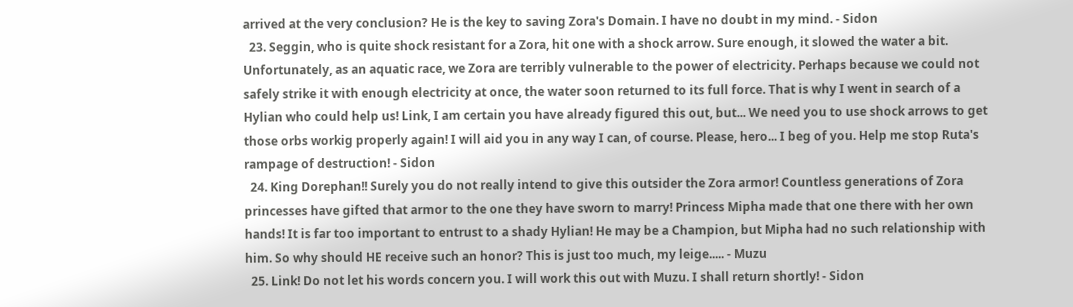arrived at the very conclusion? He is the key to saving Zora's Domain. I have no doubt in my mind. - Sidon
  23. Seggin, who is quite shock resistant for a Zora, hit one with a shock arrow. Sure enough, it slowed the water a bit. Unfortunately, as an aquatic race, we Zora are terribly vulnerable to the power of electricity. Perhaps because we could not safely strike it with enough electricity at once, the water soon returned to its full force. That is why I went in search of a Hylian who could help us! Link, I am certain you have already figured this out, but... We need you to use shock arrows to get those orbs workig properly again! I will aid you in any way I can, of course. Please, hero... I beg of you. Help me stop Ruta's rampage of destruction! - Sidon
  24. King Dorephan!! Surely you do not really intend to give this outsider the Zora armor! Countless generations of Zora princesses have gifted that armor to the one they have sworn to marry! Princess Mipha made that one there with her own hands! It is far too important to entrust to a shady Hylian! He may be a Champion, but Mipha had no such relationship with him. So why should HE receive such an honor? This is just too much, my leige..... - Muzu
  25. Link! Do not let his words concern you. I will work this out with Muzu. I shall return shortly! - Sidon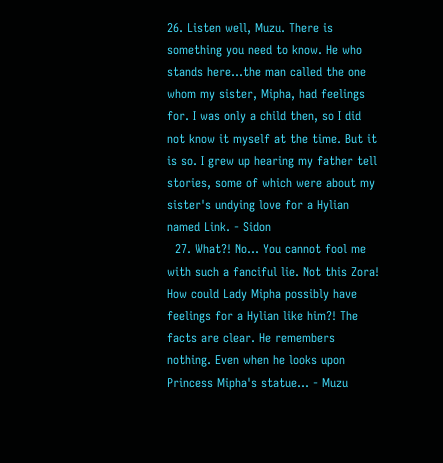26. Listen well, Muzu. There is something you need to know. He who stands here...the man called the one whom my sister, Mipha, had feelings for. I was only a child then, so I did not know it myself at the time. But it is so. I grew up hearing my father tell stories, some of which were about my sister's undying love for a Hylian named Link. - Sidon
  27. What?! No... You cannot fool me with such a fanciful lie. Not this Zora! How could Lady Mipha possibly have feelings for a Hylian like him?! The facts are clear. He remembers nothing. Even when he looks upon Princess Mipha's statue... - Muzu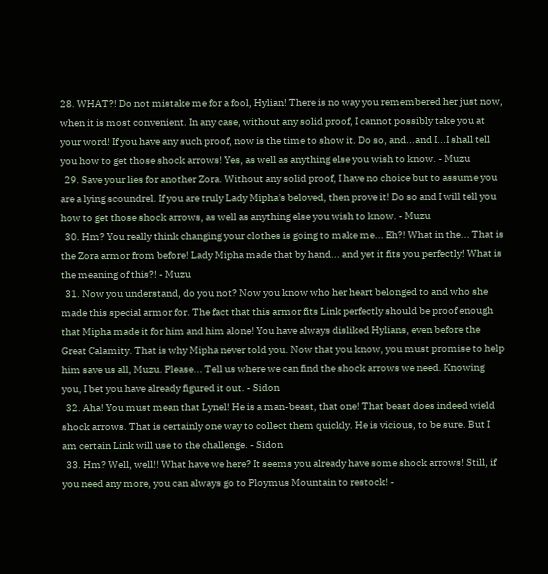28. WHAT?! Do not mistake me for a fool, Hylian! There is no way you remembered her just now, when it is most convenient. In any case, without any solid proof, I cannot possibly take you at your word! If you have any such proof, now is the time to show it. Do so, and...and I...I shall tell you how to get those shock arrows! Yes, as well as anything else you wish to know. - Muzu
  29. Save your lies for another Zora. Without any solid proof, I have no choice but to assume you are a lying scoundrel. If you are truly Lady Mipha's beloved, then prove it! Do so and I will tell you how to get those shock arrows, as well as anything else you wish to know. - Muzu
  30. Hm? You really think changing your clothes is going to make me... Eh?! What in the... That is the Zora armor from before! Lady Mipha made that by hand... and yet it fits you perfectly! What is the meaning of this?! - Muzu
  31. Now you understand, do you not? Now you know who her heart belonged to and who she made this special armor for. The fact that this armor fits Link perfectly should be proof enough that Mipha made it for him and him alone! You have always disliked Hylians, even before the Great Calamity. That is why Mipha never told you. Now that you know, you must promise to help him save us all, Muzu. Please... Tell us where we can find the shock arrows we need. Knowing you, I bet you have already figured it out. - Sidon
  32. Aha! You must mean that Lynel! He is a man-beast, that one! That beast does indeed wield shock arrows. That is certainly one way to collect them quickly. He is vicious, to be sure. But I am certain Link will use to the challenge. - Sidon
  33. Hm? Well, well!! What have we here? It seems you already have some shock arrows! Still, if you need any more, you can always go to Ploymus Mountain to restock! -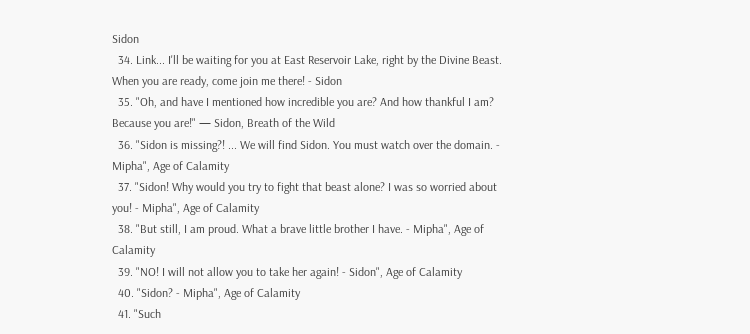Sidon
  34. Link... I'll be waiting for you at East Reservoir Lake, right by the Divine Beast. When you are ready, come join me there! - Sidon
  35. "Oh, and have I mentioned how incredible you are? And how thankful I am? Because you are!" — Sidon, Breath of the Wild
  36. "Sidon is missing?! ... We will find Sidon. You must watch over the domain. - Mipha", Age of Calamity
  37. "Sidon! Why would you try to fight that beast alone? I was so worried about you! - Mipha", Age of Calamity
  38. "But still, I am proud. What a brave little brother I have. - Mipha", Age of Calamity
  39. "NO! I will not allow you to take her again! - Sidon", Age of Calamity
  40. "Sidon? - Mipha", Age of Calamity
  41. "Such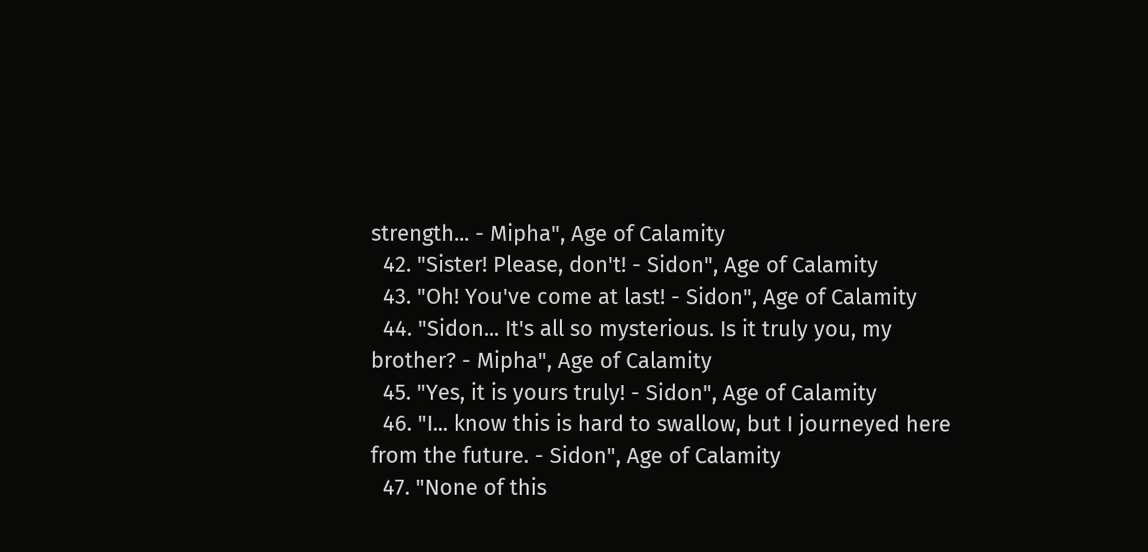strength... - Mipha", Age of Calamity
  42. "Sister! Please, don't! - Sidon", Age of Calamity
  43. "Oh! You've come at last! - Sidon", Age of Calamity
  44. "Sidon... It's all so mysterious. Is it truly you, my brother? - Mipha", Age of Calamity
  45. "Yes, it is yours truly! - Sidon", Age of Calamity
  46. "I... know this is hard to swallow, but I journeyed here from the future. - Sidon", Age of Calamity
  47. "None of this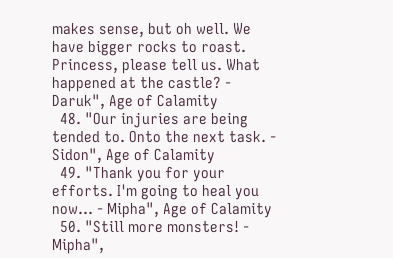makes sense, but oh well. We have bigger rocks to roast. Princess, please tell us. What happened at the castle? - Daruk", Age of Calamity
  48. "Our injuries are being tended to. Onto the next task. - Sidon", Age of Calamity
  49. "Thank you for your efforts. I'm going to heal you now... - Mipha", Age of Calamity
  50. "Still more monsters! - Mipha",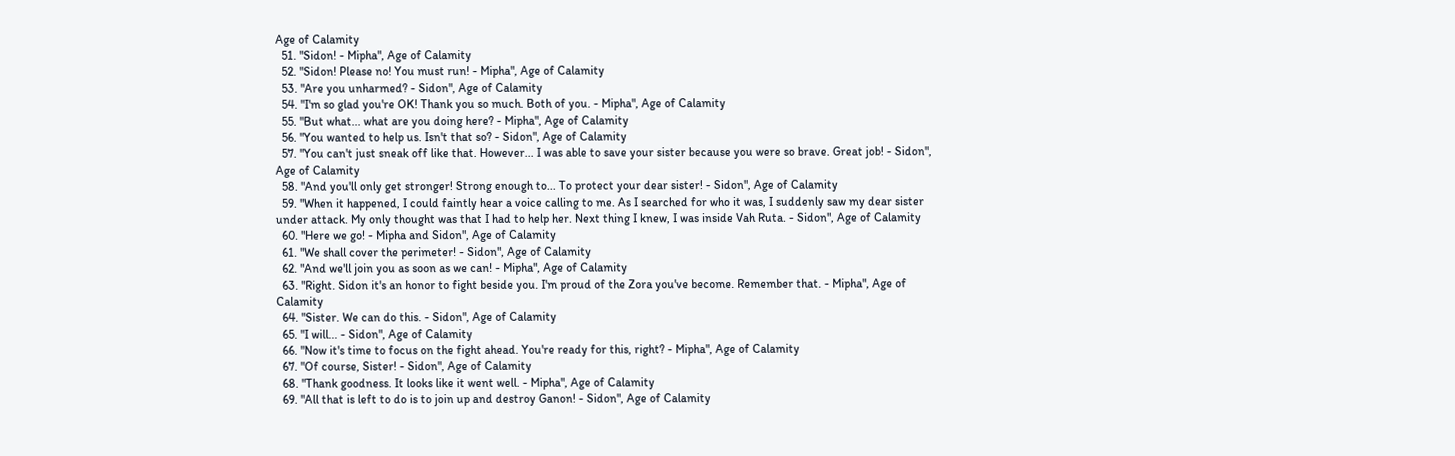Age of Calamity
  51. "Sidon! - Mipha", Age of Calamity
  52. "Sidon! Please no! You must run! - Mipha", Age of Calamity
  53. "Are you unharmed? - Sidon", Age of Calamity
  54. "I'm so glad you're OK! Thank you so much. Both of you. - Mipha", Age of Calamity
  55. "But what... what are you doing here? - Mipha", Age of Calamity
  56. "You wanted to help us. Isn't that so? - Sidon", Age of Calamity
  57. "You can't just sneak off like that. However... I was able to save your sister because you were so brave. Great job! - Sidon", Age of Calamity
  58. "And you'll only get stronger! Strong enough to... To protect your dear sister! - Sidon", Age of Calamity
  59. "When it happened, I could faintly hear a voice calling to me. As I searched for who it was, I suddenly saw my dear sister under attack. My only thought was that I had to help her. Next thing I knew, I was inside Vah Ruta. - Sidon", Age of Calamity
  60. "Here we go! - Mipha and Sidon", Age of Calamity
  61. "We shall cover the perimeter! - Sidon", Age of Calamity
  62. "And we'll join you as soon as we can! - Mipha", Age of Calamity
  63. "Right. Sidon it's an honor to fight beside you. I'm proud of the Zora you've become. Remember that. - Mipha", Age of Calamity
  64. "Sister. We can do this. - Sidon", Age of Calamity
  65. "I will... - Sidon", Age of Calamity
  66. "Now it's time to focus on the fight ahead. You're ready for this, right? - Mipha", Age of Calamity
  67. "Of course, Sister! - Sidon", Age of Calamity
  68. "Thank goodness. It looks like it went well. - Mipha", Age of Calamity
  69. "All that is left to do is to join up and destroy Ganon! - Sidon", Age of Calamity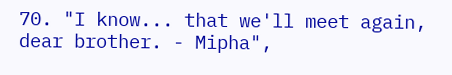70. "I know... that we'll meet again, dear brother. - Mipha",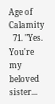Age of Calamity
  71. "Yes. You're my beloved sister...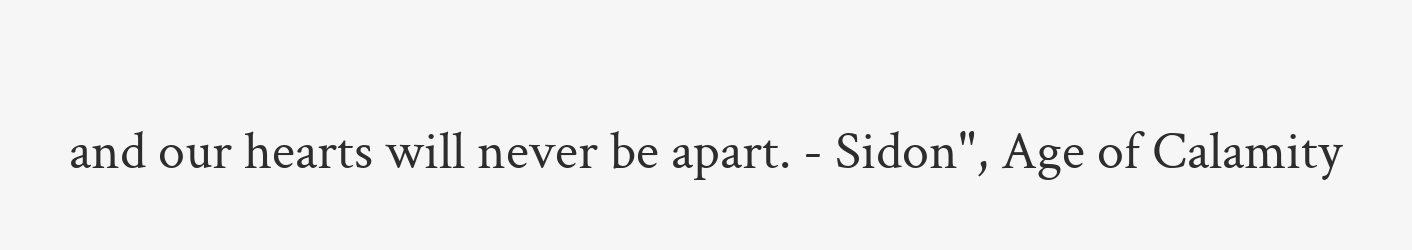and our hearts will never be apart. - Sidon", Age of Calamity